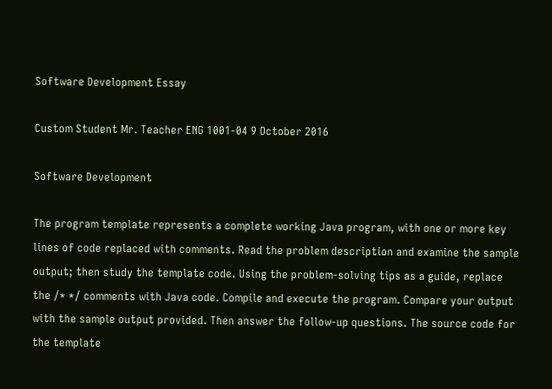Software Development Essay

Custom Student Mr. Teacher ENG 1001-04 9 October 2016

Software Development

The program template represents a complete working Java program, with one or more key lines of code replaced with comments. Read the problem description and examine the sample output; then study the template code. Using the problem-solving tips as a guide, replace the /* */ comments with Java code. Compile and execute the program. Compare your output with the sample output provided. Then answer the follow-up questions. The source code for the template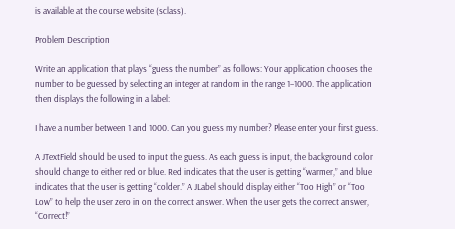is available at the course website (sclass).

Problem Description

Write an application that plays “guess the number” as follows: Your application chooses the number to be guessed by selecting an integer at random in the range 1–1000. The application then displays the following in a label:

I have a number between 1 and 1000. Can you guess my number? Please enter your first guess.

A JTextField should be used to input the guess. As each guess is input, the background color should change to either red or blue. Red indicates that the user is getting “warmer,” and blue indicates that the user is getting “colder.” A JLabel should display either “Too High” or “Too Low” to help the user zero in on the correct answer. When the user gets the correct answer, “Correct!”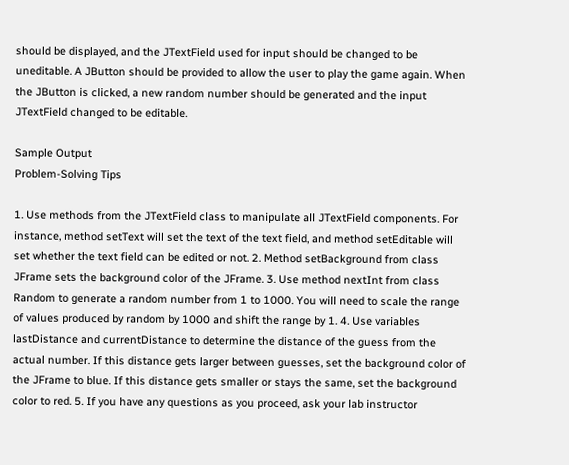should be displayed, and the JTextField used for input should be changed to be uneditable. A JButton should be provided to allow the user to play the game again. When the JButton is clicked, a new random number should be generated and the input JTextField changed to be editable.

Sample Output
Problem-Solving Tips

1. Use methods from the JTextField class to manipulate all JTextField components. For instance, method setText will set the text of the text field, and method setEditable will set whether the text field can be edited or not. 2. Method setBackground from class JFrame sets the background color of the JFrame. 3. Use method nextInt from class Random to generate a random number from 1 to 1000. You will need to scale the range of values produced by random by 1000 and shift the range by 1. 4. Use variables lastDistance and currentDistance to determine the distance of the guess from the actual number. If this distance gets larger between guesses, set the background color of the JFrame to blue. If this distance gets smaller or stays the same, set the background color to red. 5. If you have any questions as you proceed, ask your lab instructor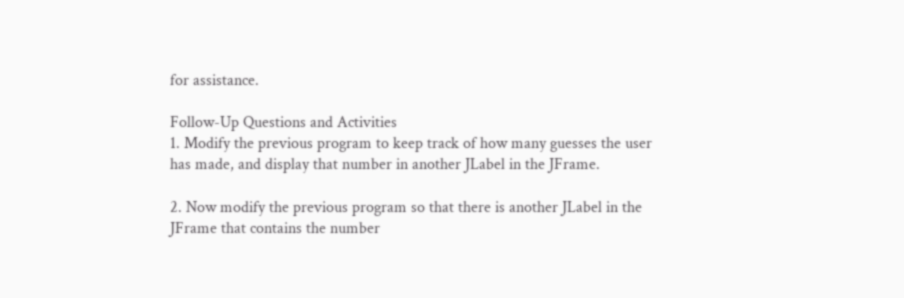for assistance.

Follow-Up Questions and Activities
1. Modify the previous program to keep track of how many guesses the user has made, and display that number in another JLabel in the JFrame.

2. Now modify the previous program so that there is another JLabel in the JFrame that contains the number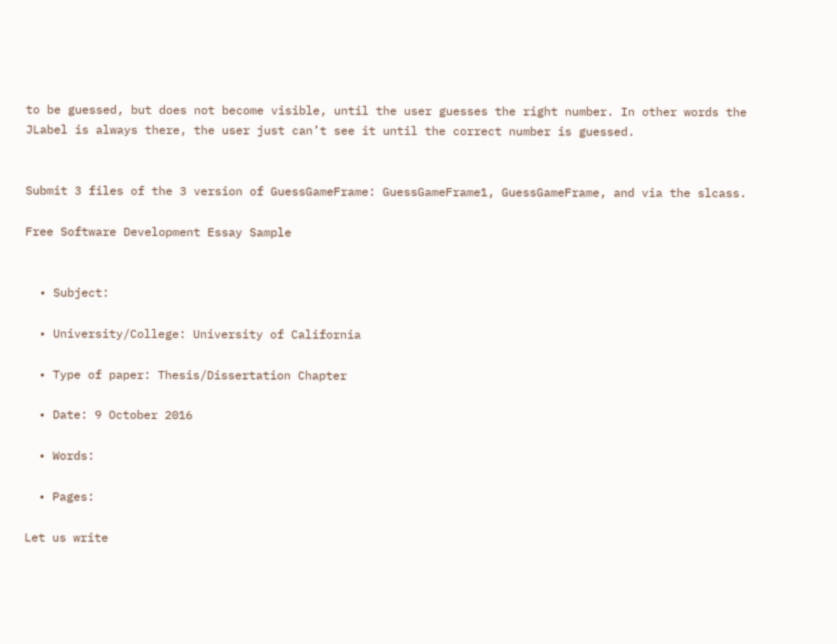to be guessed, but does not become visible, until the user guesses the right number. In other words the JLabel is always there, the user just can’t see it until the correct number is guessed.


Submit 3 files of the 3 version of GuessGameFrame: GuessGameFrame1, GuessGameFrame, and via the slcass.

Free Software Development Essay Sample


  • Subject:

  • University/College: University of California

  • Type of paper: Thesis/Dissertation Chapter

  • Date: 9 October 2016

  • Words:

  • Pages:

Let us write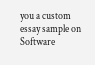you a custom essay sample on Software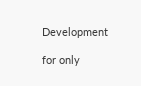Development

for only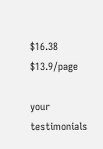$16.38 $13.9/page

your testimonials